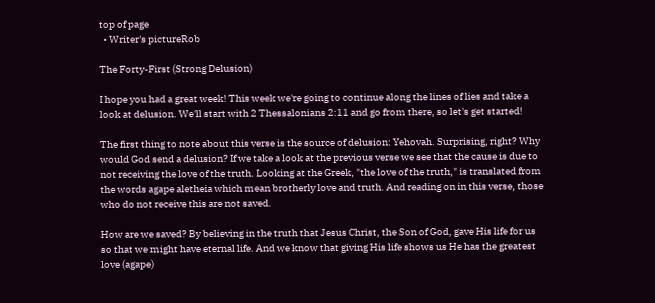top of page
  • Writer's pictureRob

The Forty-First (Strong Delusion)

I hope you had a great week! This week we're going to continue along the lines of lies and take a look at delusion. We'll start with 2 Thessalonians 2:11 and go from there, so let's get started!

The first thing to note about this verse is the source of delusion: Yehovah. Surprising, right? Why would God send a delusion? If we take a look at the previous verse we see that the cause is due to not receiving the love of the truth. Looking at the Greek, "the love of the truth," is translated from the words agape aletheia which mean brotherly love and truth. And reading on in this verse, those who do not receive this are not saved.

How are we saved? By believing in the truth that Jesus Christ, the Son of God, gave His life for us so that we might have eternal life. And we know that giving His life shows us He has the greatest love (agape)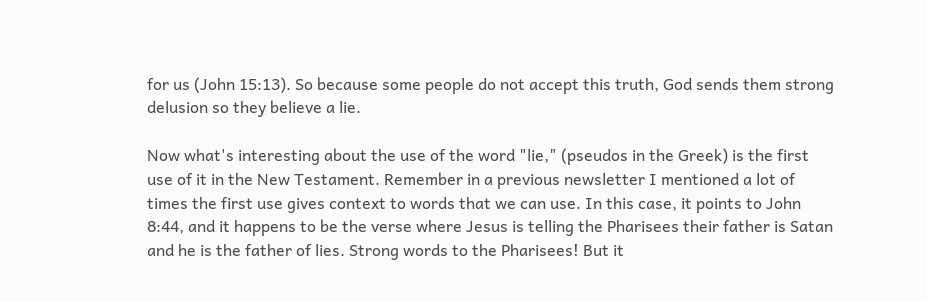for us (John 15:13). So because some people do not accept this truth, God sends them strong delusion so they believe a lie.

Now what's interesting about the use of the word "lie," (pseudos in the Greek) is the first use of it in the New Testament. Remember in a previous newsletter I mentioned a lot of times the first use gives context to words that we can use. In this case, it points to John 8:44, and it happens to be the verse where Jesus is telling the Pharisees their father is Satan and he is the father of lies. Strong words to the Pharisees! But it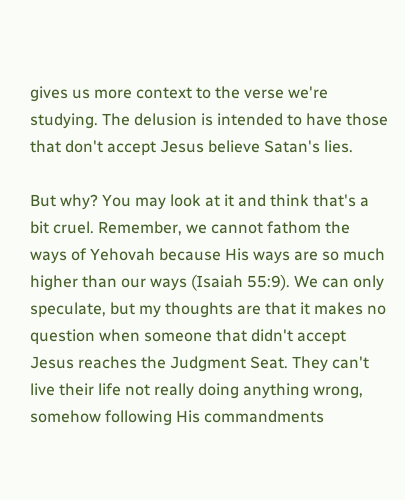gives us more context to the verse we're studying. The delusion is intended to have those that don't accept Jesus believe Satan's lies.

But why? You may look at it and think that's a bit cruel. Remember, we cannot fathom the ways of Yehovah because His ways are so much higher than our ways (Isaiah 55:9). We can only speculate, but my thoughts are that it makes no question when someone that didn't accept Jesus reaches the Judgment Seat. They can't live their life not really doing anything wrong, somehow following His commandments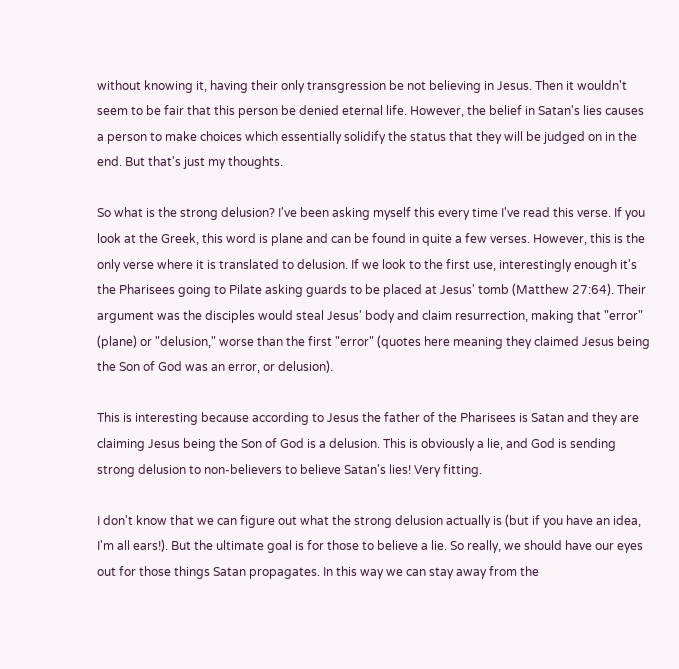without knowing it, having their only transgression be not believing in Jesus. Then it wouldn't seem to be fair that this person be denied eternal life. However, the belief in Satan's lies causes a person to make choices which essentially solidify the status that they will be judged on in the end. But that's just my thoughts.

So what is the strong delusion? I've been asking myself this every time I've read this verse. If you look at the Greek, this word is plane and can be found in quite a few verses. However, this is the only verse where it is translated to delusion. If we look to the first use, interestingly enough it's the Pharisees going to Pilate asking guards to be placed at Jesus' tomb (Matthew 27:64). Their argument was the disciples would steal Jesus' body and claim resurrection, making that "error" (plane) or "delusion," worse than the first "error" (quotes here meaning they claimed Jesus being the Son of God was an error, or delusion).

This is interesting because according to Jesus the father of the Pharisees is Satan and they are claiming Jesus being the Son of God is a delusion. This is obviously a lie, and God is sending strong delusion to non-believers to believe Satan's lies! Very fitting.

I don't know that we can figure out what the strong delusion actually is (but if you have an idea, I'm all ears!). But the ultimate goal is for those to believe a lie. So really, we should have our eyes out for those things Satan propagates. In this way we can stay away from the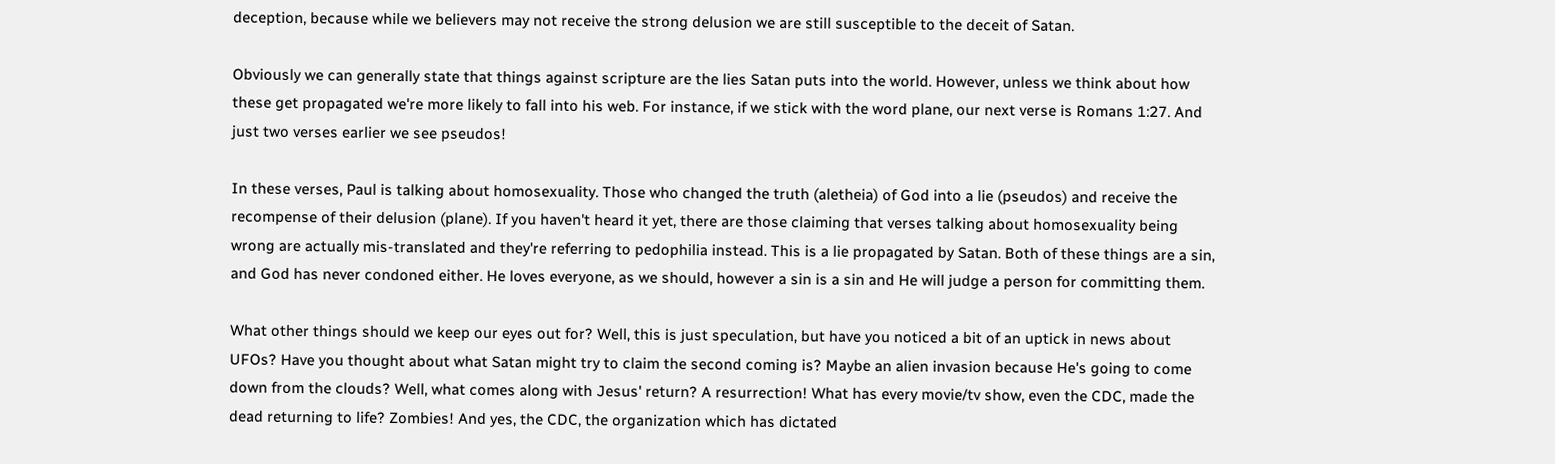deception, because while we believers may not receive the strong delusion we are still susceptible to the deceit of Satan.

Obviously we can generally state that things against scripture are the lies Satan puts into the world. However, unless we think about how these get propagated we're more likely to fall into his web. For instance, if we stick with the word plane, our next verse is Romans 1:27. And just two verses earlier we see pseudos!

In these verses, Paul is talking about homosexuality. Those who changed the truth (aletheia) of God into a lie (pseudos) and receive the recompense of their delusion (plane). If you haven't heard it yet, there are those claiming that verses talking about homosexuality being wrong are actually mis-translated and they're referring to pedophilia instead. This is a lie propagated by Satan. Both of these things are a sin, and God has never condoned either. He loves everyone, as we should, however a sin is a sin and He will judge a person for committing them.

What other things should we keep our eyes out for? Well, this is just speculation, but have you noticed a bit of an uptick in news about UFOs? Have you thought about what Satan might try to claim the second coming is? Maybe an alien invasion because He's going to come down from the clouds? Well, what comes along with Jesus' return? A resurrection! What has every movie/tv show, even the CDC, made the dead returning to life? Zombies! And yes, the CDC, the organization which has dictated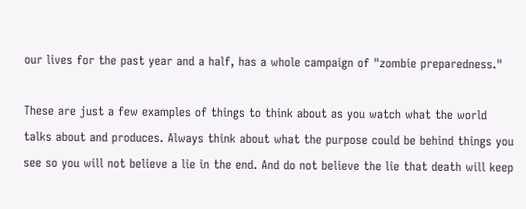our lives for the past year and a half, has a whole campaign of "zombie preparedness."

These are just a few examples of things to think about as you watch what the world talks about and produces. Always think about what the purpose could be behind things you see so you will not believe a lie in the end. And do not believe the lie that death will keep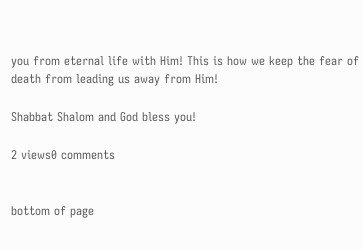you from eternal life with Him! This is how we keep the fear of death from leading us away from Him!

Shabbat Shalom and God bless you!

2 views0 comments


bottom of page